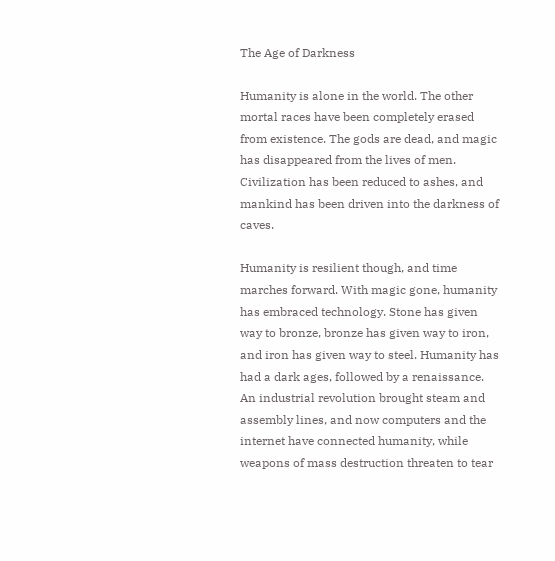The Age of Darkness

Humanity is alone in the world. The other mortal races have been completely erased from existence. The gods are dead, and magic has disappeared from the lives of men. Civilization has been reduced to ashes, and mankind has been driven into the darkness of caves.

Humanity is resilient though, and time marches forward. With magic gone, humanity has embraced technology. Stone has given way to bronze, bronze has given way to iron, and iron has given way to steel. Humanity has had a dark ages, followed by a renaissance. An industrial revolution brought steam and assembly lines, and now computers and the internet have connected humanity, while weapons of mass destruction threaten to tear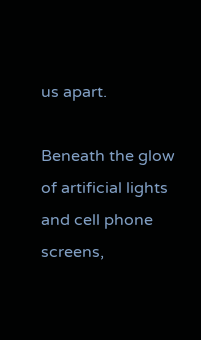us apart.

Beneath the glow of artificial lights and cell phone screens,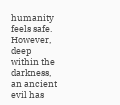humanity feels safe. However, deep within the darkness, an ancient evil has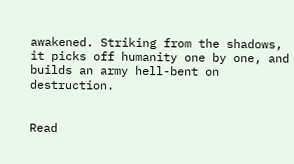awakened. Striking from the shadows, it picks off humanity one by one, and builds an army hell-bent on destruction.


Read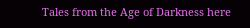Tales from the Age of Darkness here